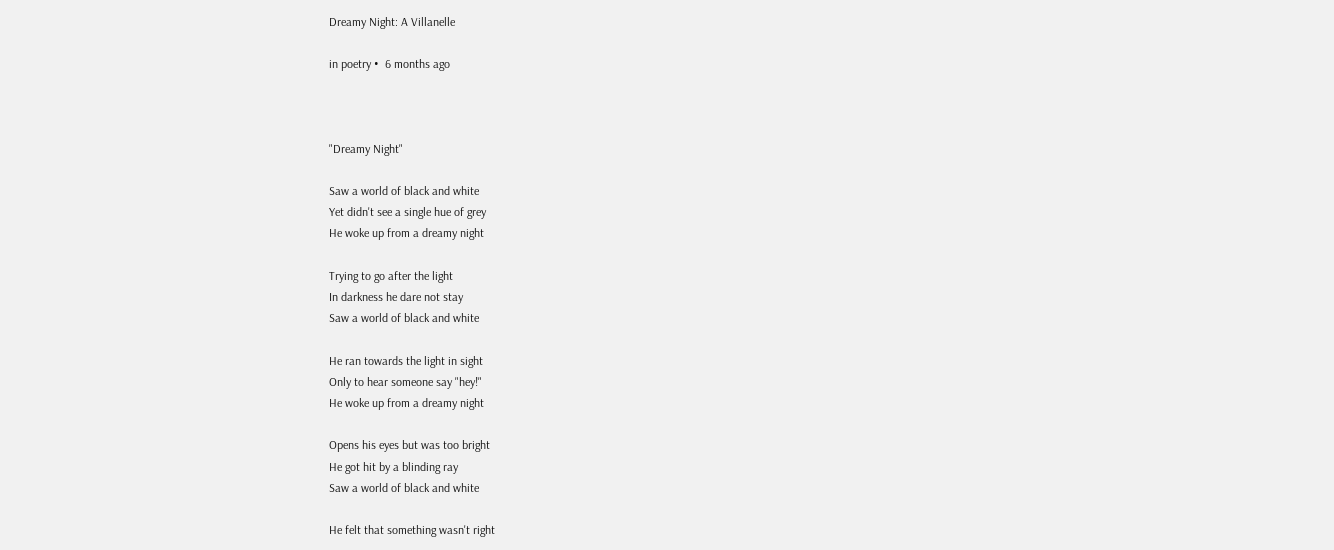Dreamy Night: A Villanelle

in poetry •  6 months ago



"Dreamy Night"

Saw a world of black and white
Yet didn't see a single hue of grey
He woke up from a dreamy night

Trying to go after the light
In darkness he dare not stay
Saw a world of black and white

He ran towards the light in sight
Only to hear someone say "hey!"
He woke up from a dreamy night

Opens his eyes but was too bright
He got hit by a blinding ray
Saw a world of black and white

He felt that something wasn't right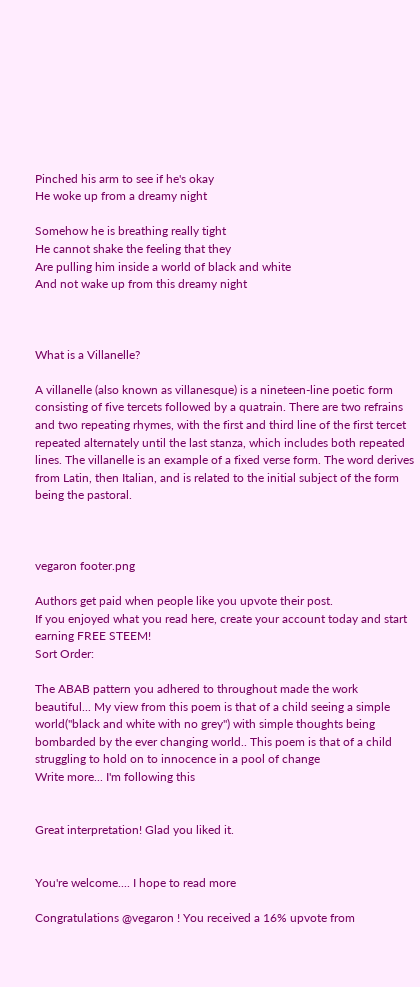Pinched his arm to see if he's okay
He woke up from a dreamy night

Somehow he is breathing really tight
He cannot shake the feeling that they
Are pulling him inside a world of black and white
And not wake up from this dreamy night



What is a Villanelle?

A villanelle (also known as villanesque) is a nineteen-line poetic form consisting of five tercets followed by a quatrain. There are two refrains and two repeating rhymes, with the first and third line of the first tercet repeated alternately until the last stanza, which includes both repeated lines. The villanelle is an example of a fixed verse form. The word derives from Latin, then Italian, and is related to the initial subject of the form being the pastoral.



vegaron footer.png

Authors get paid when people like you upvote their post.
If you enjoyed what you read here, create your account today and start earning FREE STEEM!
Sort Order:

The ABAB pattern you adhered to throughout made the work beautiful... My view from this poem is that of a child seeing a simple world("black and white with no grey") with simple thoughts being bombarded by the ever changing world.. This poem is that of a child struggling to hold on to innocence in a pool of change
Write more... I'm following this


Great interpretation! Glad you liked it.


You're welcome.... I hope to read more

Congratulations @vegaron ! You received a 16% upvote from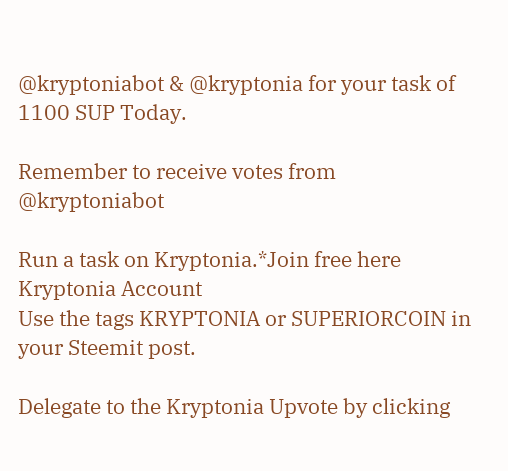@kryptoniabot & @kryptonia for your task of 1100 SUP Today.

Remember to receive votes from @kryptoniabot

Run a task on Kryptonia.*Join free here Kryptonia Account
Use the tags KRYPTONIA or SUPERIORCOIN in your Steemit post.

Delegate to the Kryptonia Upvote by clicking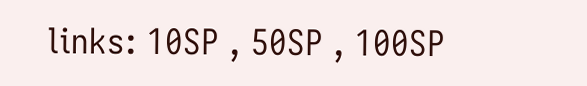links: 10SP , 50SP , 100SP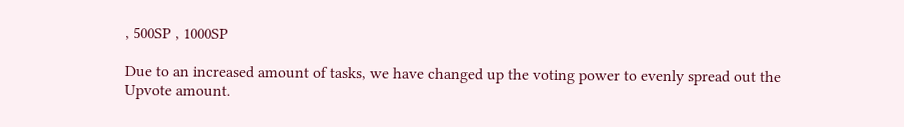, 500SP , 1000SP

Due to an increased amount of tasks, we have changed up the voting power to evenly spread out the Upvote amount.